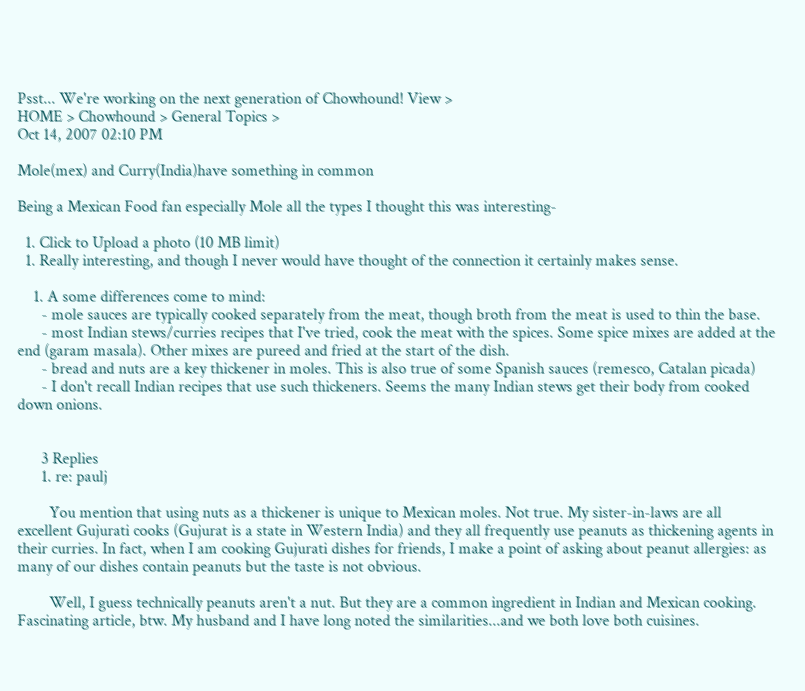Psst... We're working on the next generation of Chowhound! View >
HOME > Chowhound > General Topics >
Oct 14, 2007 02:10 PM

Mole(mex) and Curry(India)have something in common

Being a Mexican Food fan especially Mole all the types I thought this was interesting-

  1. Click to Upload a photo (10 MB limit)
  1. Really interesting, and though I never would have thought of the connection it certainly makes sense.

    1. A some differences come to mind:
      - mole sauces are typically cooked separately from the meat, though broth from the meat is used to thin the base.
      - most Indian stews/curries recipes that I've tried, cook the meat with the spices. Some spice mixes are added at the end (garam masala). Other mixes are pureed and fried at the start of the dish.
      - bread and nuts are a key thickener in moles. This is also true of some Spanish sauces (remesco, Catalan picada)
      - I don't recall Indian recipes that use such thickeners. Seems the many Indian stews get their body from cooked down onions.


      3 Replies
      1. re: paulj

        You mention that using nuts as a thickener is unique to Mexican moles. Not true. My sister-in-laws are all excellent Gujurati cooks (Gujurat is a state in Western India) and they all frequently use peanuts as thickening agents in their curries. In fact, when I am cooking Gujurati dishes for friends, I make a point of asking about peanut allergies: as many of our dishes contain peanuts but the taste is not obvious.

        Well, I guess technically peanuts aren't a nut. But they are a common ingredient in Indian and Mexican cooking. Fascinating article, btw. My husband and I have long noted the similarities...and we both love both cuisines.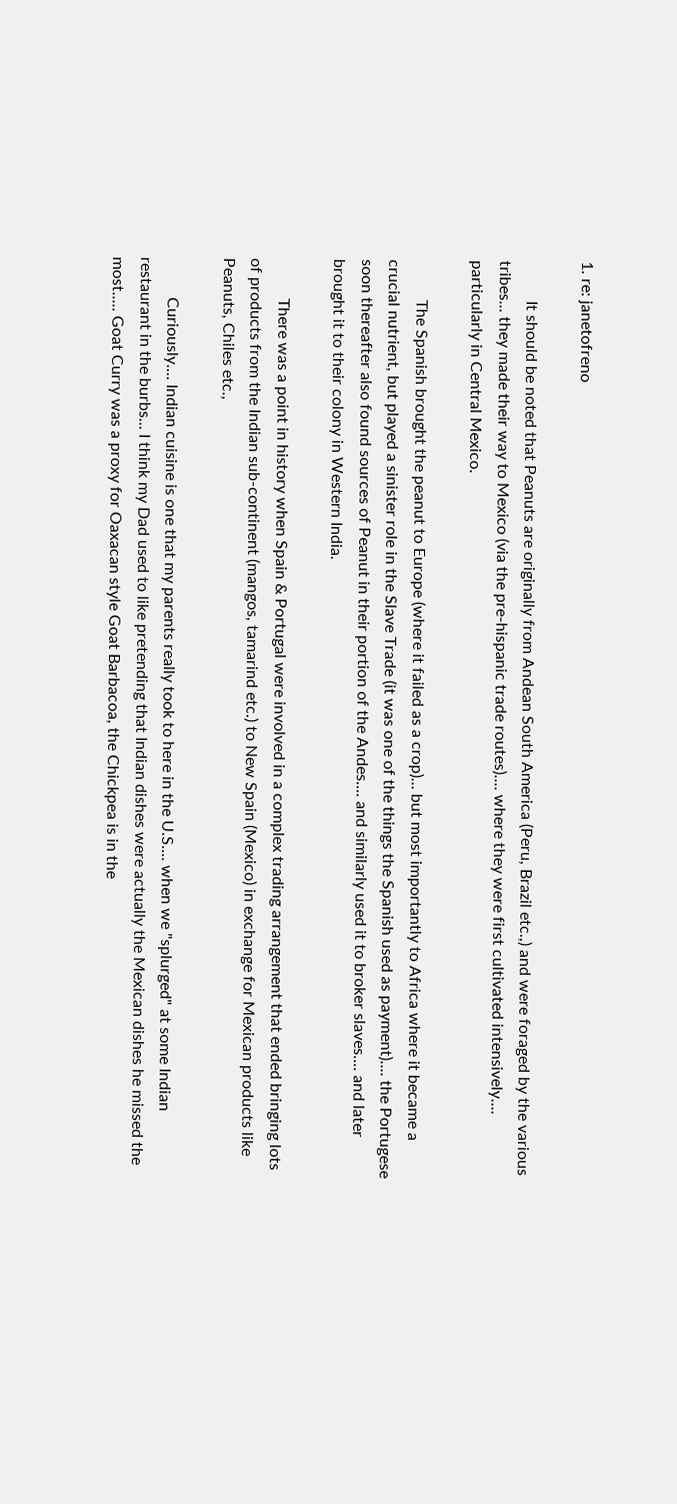1. re: janetofreno

          It should be noted that Peanuts are originally from Andean South America (Peru, Brazil etc.,) and were foraged by the various tribes... they made their way to Mexico (via the pre-hispanic trade routes).... where they were first cultivated intensively.... particularly in Central Mexico.

          The Spanish brought the peanut to Europe (where it failed as a crop)... but most importantly to Africa where it became a crucial nutrient, but played a sinister role in the Slave Trade (it was one of the things the Spanish used as payment).... the Portugese soon thereafter also found sources of Peanut in their portion of the Andes.... and similarly used it to broker slaves.... and later brought it to their colony in Western India.

          There was a point in history when Spain & Portugal were involved in a complex trading arrangement that ended bringing lots of products from the Indian sub-continent (mangos, tamarind etc.) to New Spain (Mexico) in exchange for Mexican products like Peanuts, Chiles etc.,

          Curiously.... Indian cuisine is one that my parents really took to here in the U.S.... when we "splurged" at some Indian restaurant in the burbs... I think my Dad used to like pretending that Indian dishes were actually the Mexican dishes he missed the most..... Goat Curry was a proxy for Oaxacan style Goat Barbacoa, the Chickpea is in the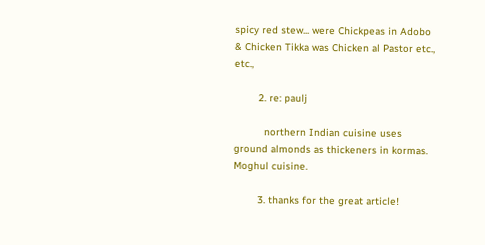spicy red stew... were Chickpeas in Adobo & Chicken Tikka was Chicken al Pastor etc., etc.,

        2. re: paulj

          northern Indian cuisine uses ground almonds as thickeners in kormas. Moghul cuisine.

        3. thanks for the great article!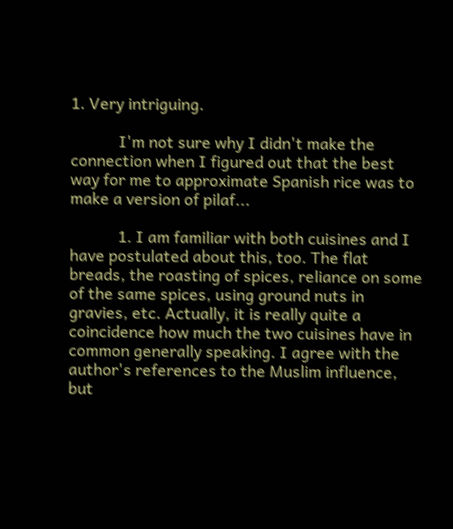1. Very intriguing.

            I'm not sure why I didn't make the connection when I figured out that the best way for me to approximate Spanish rice was to make a version of pilaf...

            1. I am familiar with both cuisines and I have postulated about this, too. The flat breads, the roasting of spices, reliance on some of the same spices, using ground nuts in gravies, etc. Actually, it is really quite a coincidence how much the two cuisines have in common generally speaking. I agree with the author's references to the Muslim influence, but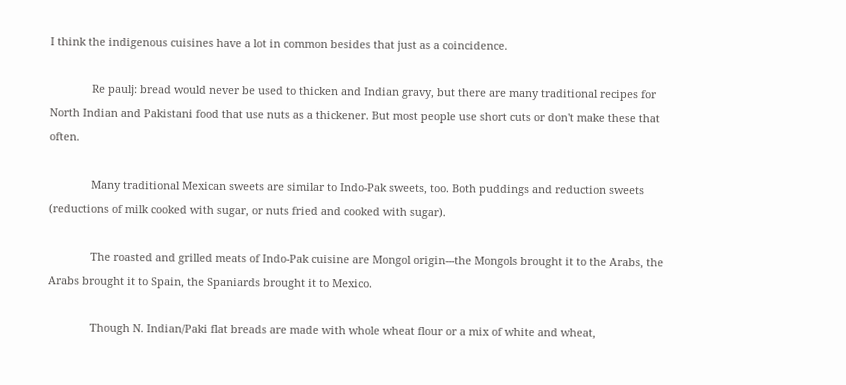I think the indigenous cuisines have a lot in common besides that just as a coincidence.

              Re paulj: bread would never be used to thicken and Indian gravy, but there are many traditional recipes for North Indian and Pakistani food that use nuts as a thickener. But most people use short cuts or don't make these that often.

              Many traditional Mexican sweets are similar to Indo-Pak sweets, too. Both puddings and reduction sweets (reductions of milk cooked with sugar, or nuts fried and cooked with sugar).

              The roasted and grilled meats of Indo-Pak cuisine are Mongol origin---the Mongols brought it to the Arabs, the Arabs brought it to Spain, the Spaniards brought it to Mexico.

              Though N. Indian/Paki flat breads are made with whole wheat flour or a mix of white and wheat,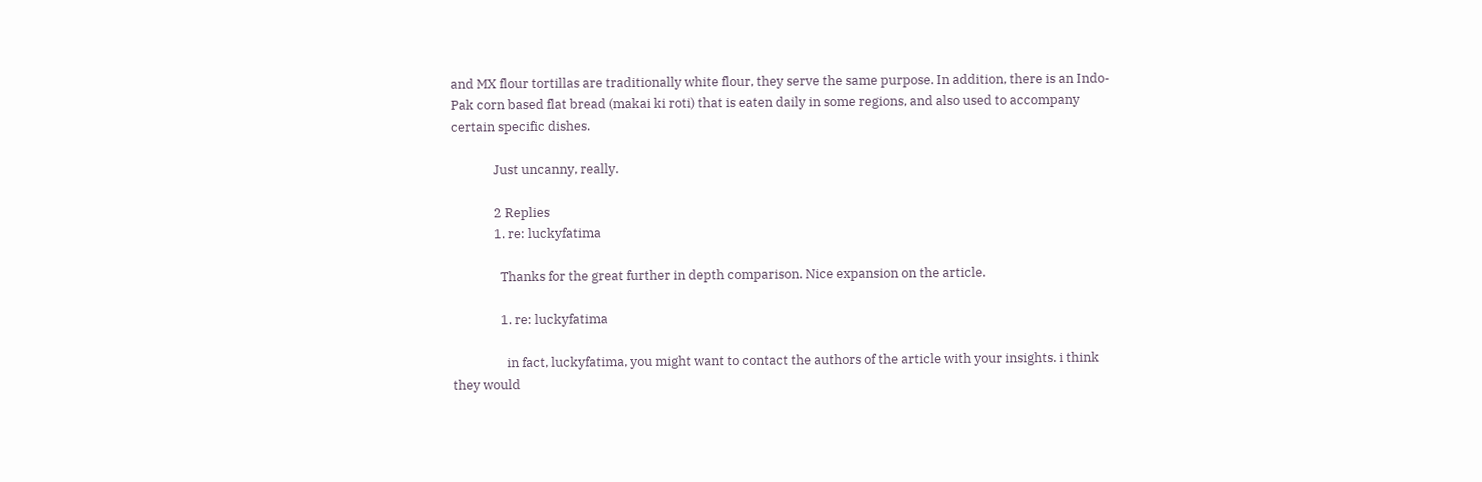and MX flour tortillas are traditionally white flour, they serve the same purpose. In addition, there is an Indo-Pak corn based flat bread (makai ki roti) that is eaten daily in some regions, and also used to accompany certain specific dishes.

              Just uncanny, really.

              2 Replies
              1. re: luckyfatima

                Thanks for the great further in depth comparison. Nice expansion on the article.

                1. re: luckyfatima

                  in fact, luckyfatima, you might want to contact the authors of the article with your insights. i think they would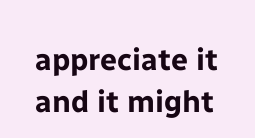appreciate it and it might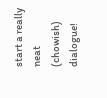start a really neat (chowish) dialogue!